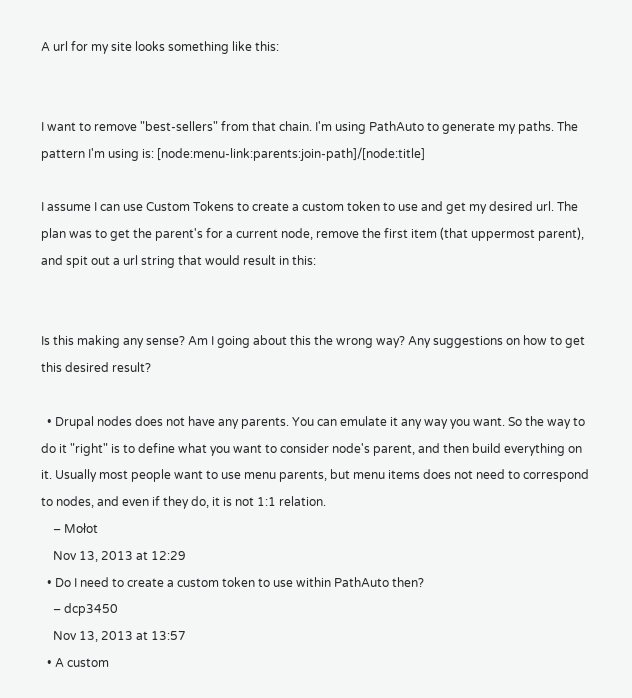A url for my site looks something like this:


I want to remove "best-sellers" from that chain. I'm using PathAuto to generate my paths. The pattern I'm using is: [node:menu-link:parents:join-path]/[node:title]

I assume I can use Custom Tokens to create a custom token to use and get my desired url. The plan was to get the parent's for a current node, remove the first item (that uppermost parent), and spit out a url string that would result in this:


Is this making any sense? Am I going about this the wrong way? Any suggestions on how to get this desired result?

  • Drupal nodes does not have any parents. You can emulate it any way you want. So the way to do it "right" is to define what you want to consider node's parent, and then build everything on it. Usually most people want to use menu parents, but menu items does not need to correspond to nodes, and even if they do, it is not 1:1 relation.
    – Mołot
    Nov 13, 2013 at 12:29
  • Do I need to create a custom token to use within PathAuto then?
    – dcp3450
    Nov 13, 2013 at 13:57
  • A custom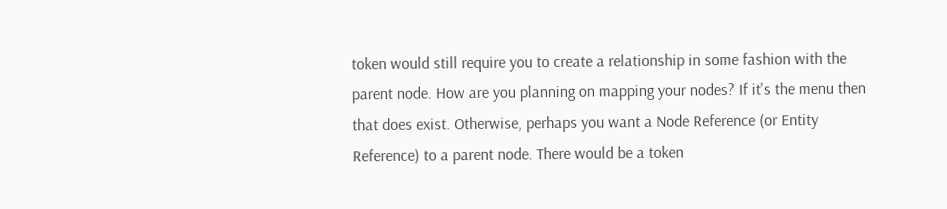token would still require you to create a relationship in some fashion with the parent node. How are you planning on mapping your nodes? If it's the menu then that does exist. Otherwise, perhaps you want a Node Reference (or Entity Reference) to a parent node. There would be a token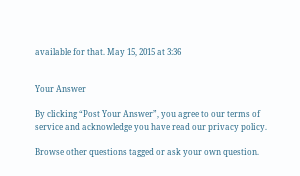available for that. May 15, 2015 at 3:36


Your Answer

By clicking “Post Your Answer”, you agree to our terms of service and acknowledge you have read our privacy policy.

Browse other questions tagged or ask your own question.